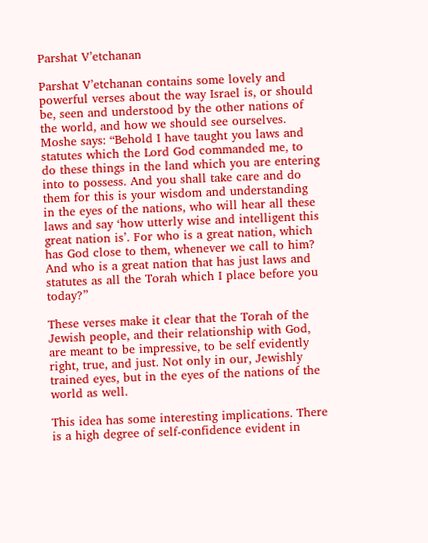Parshat V’etchanan

Parshat V’etchanan contains some lovely and powerful verses about the way Israel is, or should be, seen and understood by the other nations of the world, and how we should see ourselves. Moshe says: “Behold I have taught you laws and statutes which the Lord God commanded me, to do these things in the land which you are entering into to possess. And you shall take care and do them for this is your wisdom and understanding in the eyes of the nations, who will hear all these laws and say ‘how utterly wise and intelligent this great nation is’. For who is a great nation, which has God close to them, whenever we call to him? And who is a great nation that has just laws and statutes as all the Torah which I place before you today?”

These verses make it clear that the Torah of the Jewish people, and their relationship with God, are meant to be impressive, to be self evidently right, true, and just. Not only in our, Jewishly trained eyes, but in the eyes of the nations of the world as well.

This idea has some interesting implications. There is a high degree of self-confidence evident in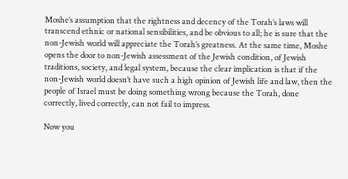Moshe’s assumption that the rightness and decency of the Torah’s laws will transcend ethnic or national sensibilities, and be obvious to all; he is sure that the non-Jewish world will appreciate the Torah’s greatness. At the same time, Moshe opens the door to non-Jewish assessment of the Jewish condition, of Jewish traditions, society, and legal system, because the clear implication is that if the non-Jewish world doesn’t have such a high opinion of Jewish life and law, then the people of Israel must be doing something wrong because the Torah, done correctly, lived correctly, can not fail to impress.

Now you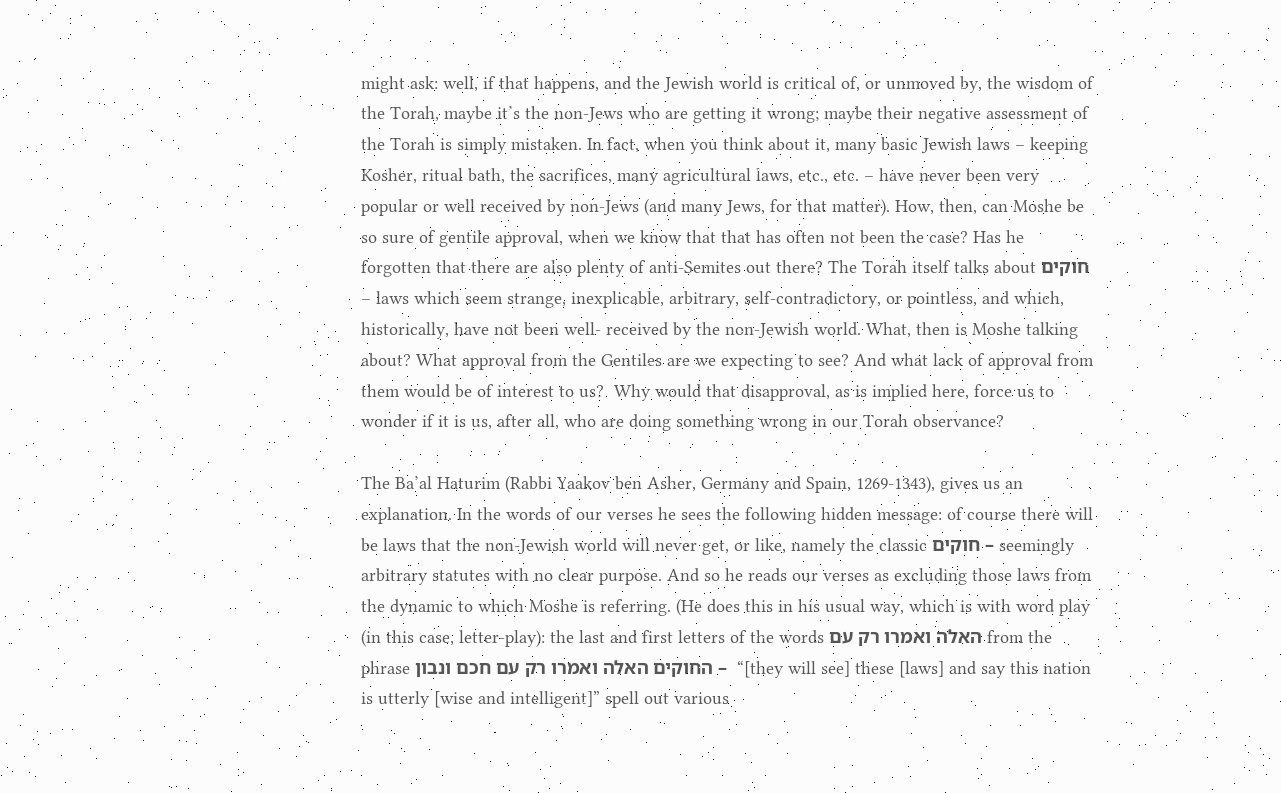might ask: well, if that happens, and the Jewish world is critical of, or unmoved by, the wisdom of the Torah, maybe it’s the non-Jews who are getting it wrong; maybe their negative assessment of the Torah is simply mistaken. In fact, when you think about it, many basic Jewish laws – keeping Kosher, ritual bath, the sacrifices, many agricultural laws, etc., etc. – have never been very popular or well received by non-Jews (and many Jews, for that matter). How, then, can Moshe be so sure of gentile approval, when we know that that has often not been the case? Has he forgotten that there are also plenty of anti-Semites out there? The Torah itself talks about חוקים – laws which seem strange, inexplicable, arbitrary, self-contradictory, or pointless, and which, historically, have not been well- received by the non-Jewish world. What, then is Moshe talking about? What approval from the Gentiles are we expecting to see? And what lack of approval from them would be of interest to us?  Why would that disapproval, as is implied here, force us to wonder if it is us, after all, who are doing something wrong in our Torah observance?

The Ba’al Haturim (Rabbi Yaakov ben Asher, Germany and Spain, 1269-1343), gives us an explanation. In the words of our verses he sees the following hidden message: of course there will be laws that the non-Jewish world will never get, or like, namely the classic חוקים – seemingly arbitrary statutes with no clear purpose. And so he reads our verses as excluding those laws from the dynamic to which Moshe is referring. (He does this in his usual way, which is with word play (in this case, letter-play): the last and first letters of the words האלה ואמרו רק עם from the phrase החוקים האלה ואמרו רק עם חכם ונבון –  “[they will see] these [laws] and say this nation is utterly [wise and intelligent]” spell out various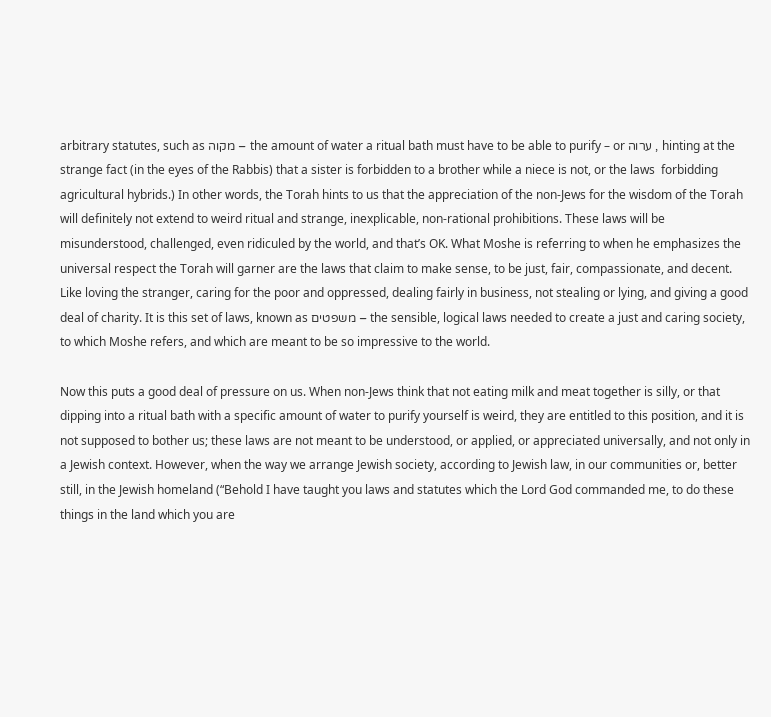arbitrary statutes, such as מקוה – the amount of water a ritual bath must have to be able to purify – or ערוה , hinting at the strange fact (in the eyes of the Rabbis) that a sister is forbidden to a brother while a niece is not, or the laws  forbidding agricultural hybrids.) In other words, the Torah hints to us that the appreciation of the non-Jews for the wisdom of the Torah will definitely not extend to weird ritual and strange, inexplicable, non-rational prohibitions. These laws will be misunderstood, challenged, even ridiculed by the world, and that’s OK. What Moshe is referring to when he emphasizes the universal respect the Torah will garner are the laws that claim to make sense, to be just, fair, compassionate, and decent. Like loving the stranger, caring for the poor and oppressed, dealing fairly in business, not stealing or lying, and giving a good deal of charity. It is this set of laws, known as משפטים – the sensible, logical laws needed to create a just and caring society, to which Moshe refers, and which are meant to be so impressive to the world.

Now this puts a good deal of pressure on us. When non-Jews think that not eating milk and meat together is silly, or that dipping into a ritual bath with a specific amount of water to purify yourself is weird, they are entitled to this position, and it is not supposed to bother us; these laws are not meant to be understood, or applied, or appreciated universally, and not only in a Jewish context. However, when the way we arrange Jewish society, according to Jewish law, in our communities or, better still, in the Jewish homeland (“Behold I have taught you laws and statutes which the Lord God commanded me, to do these things in the land which you are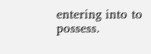entering into to possess.